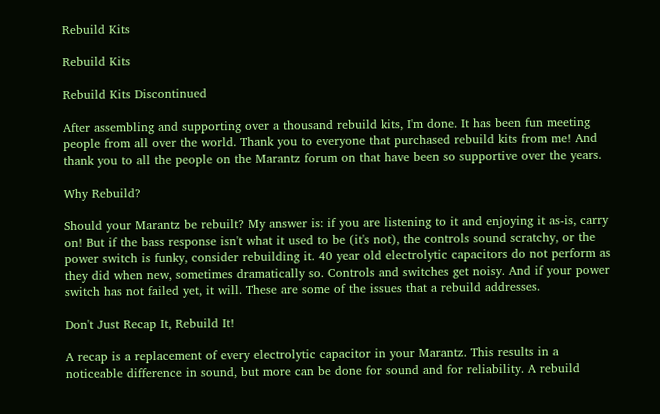Rebuild Kits

Rebuild Kits

Rebuild Kits Discontinued

After assembling and supporting over a thousand rebuild kits, I'm done. It has been fun meeting people from all over the world. Thank you to everyone that purchased rebuild kits from me! And thank you to all the people on the Marantz forum on that have been so supportive over the years.

Why Rebuild?

Should your Marantz be rebuilt? My answer is: if you are listening to it and enjoying it as-is, carry on! But if the bass response isn't what it used to be (it's not), the controls sound scratchy, or the power switch is funky, consider rebuilding it. 40 year old electrolytic capacitors do not perform as they did when new, sometimes dramatically so. Controls and switches get noisy. And if your power switch has not failed yet, it will. These are some of the issues that a rebuild addresses.

Don't Just Recap It, Rebuild It!

A recap is a replacement of every electrolytic capacitor in your Marantz. This results in a noticeable difference in sound, but more can be done for sound and for reliability. A rebuild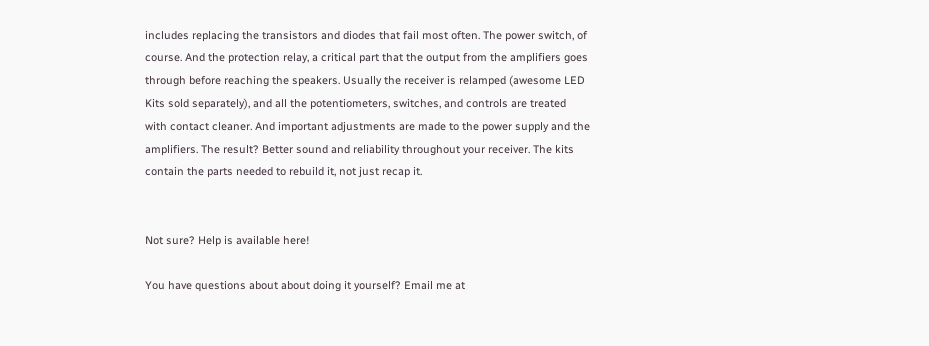includes replacing the transistors and diodes that fail most often. The power switch, of course. And the protection relay, a critical part that the output from the amplifiers goes through before reaching the speakers. Usually the receiver is relamped (awesome LED Kits sold separately), and all the potentiometers, switches, and controls are treated with contact cleaner. And important adjustments are made to the power supply and the amplifiers. The result? Better sound and reliability throughout your receiver. The kits contain the parts needed to rebuild it, not just recap it.


Not sure? Help is available here!

You have questions about about doing it yourself? Email me at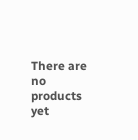There are no products yet